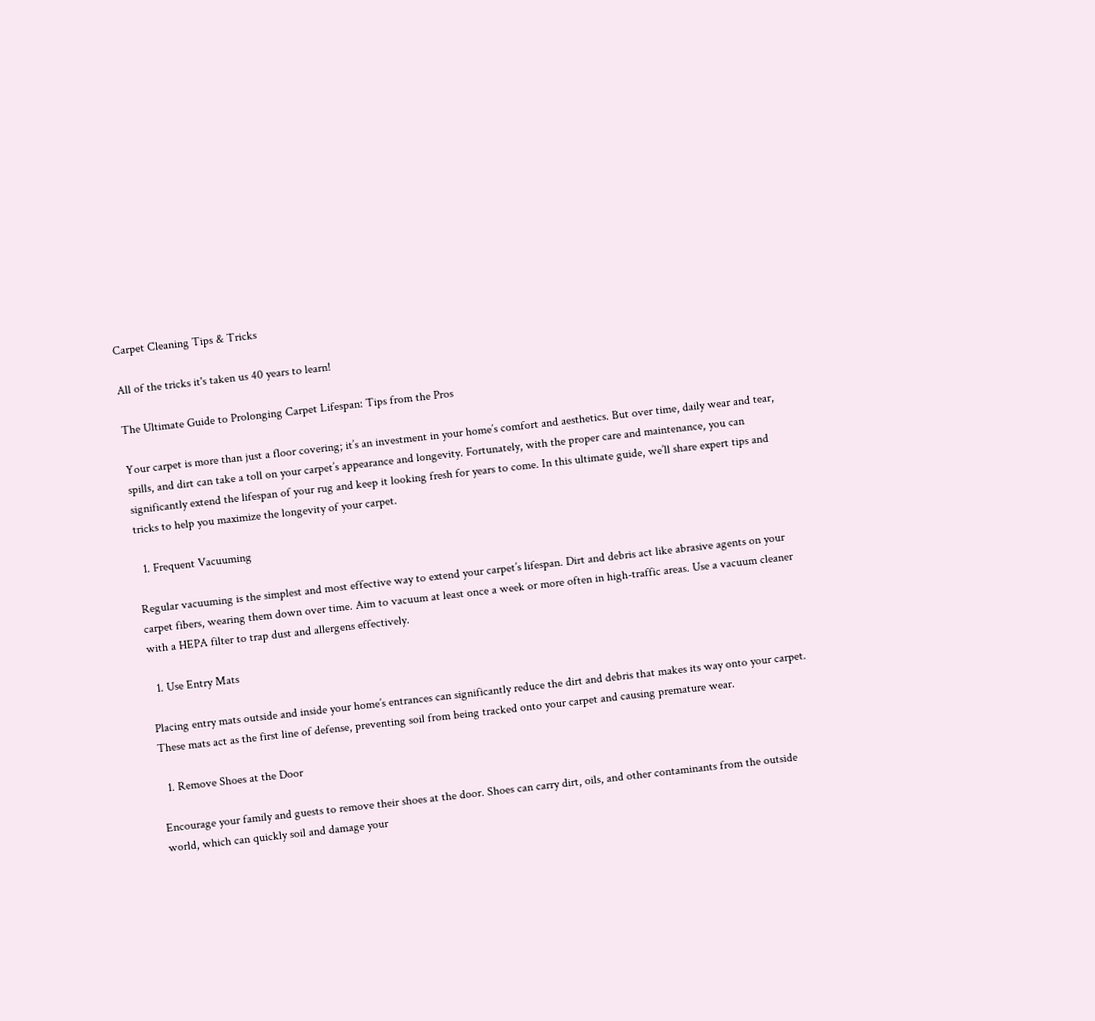Carpet Cleaning Tips & Tricks

All of the tricks it's taken us 40 years to learn!

The Ultimate Guide to Prolonging Carpet Lifespan: Tips from the Pros

Your carpet is more than just a floor covering; it’s an investment in your home’s comfort and aesthetics. But over time, daily wear and tear, spills, and dirt can take a toll on your carpet’s appearance and longevity. Fortunately, with the proper care and maintenance, you can significantly extend the lifespan of your rug and keep it looking fresh for years to come. In this ultimate guide, we’ll share expert tips and tricks to help you maximize the longevity of your carpet.

  1. Frequent Vacuuming

Regular vacuuming is the simplest and most effective way to extend your carpet’s lifespan. Dirt and debris act like abrasive agents on your carpet fibers, wearing them down over time. Aim to vacuum at least once a week or more often in high-traffic areas. Use a vacuum cleaner with a HEPA filter to trap dust and allergens effectively.

  1. Use Entry Mats

Placing entry mats outside and inside your home’s entrances can significantly reduce the dirt and debris that makes its way onto your carpet. These mats act as the first line of defense, preventing soil from being tracked onto your carpet and causing premature wear.

  1. Remove Shoes at the Door

Encourage your family and guests to remove their shoes at the door. Shoes can carry dirt, oils, and other contaminants from the outside world, which can quickly soil and damage your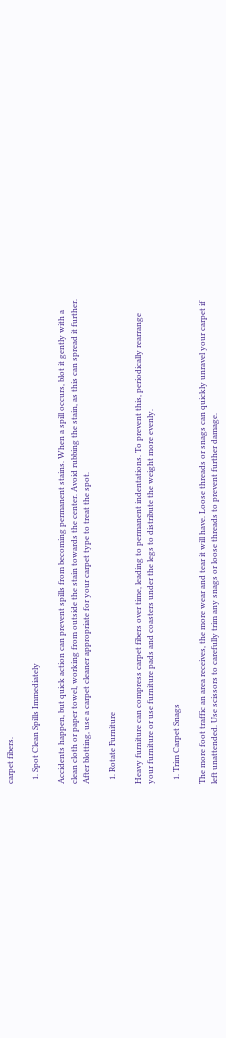carpet fibers.

  1. Spot Clean Spills Immediately

Accidents happen, but quick action can prevent spills from becoming permanent stains. When a spill occurs, blot it gently with a clean cloth or paper towel, working from outside the stain towards the center. Avoid rubbing the stain, as this can spread it further. After blotting, use a carpet cleaner appropriate for your carpet type to treat the spot.

  1. Rotate Furniture

Heavy furniture can compress carpet fibers over time, leading to permanent indentations. To prevent this, periodically rearrange your furniture or use furniture pads and coasters under the legs to distribute the weight more evenly.

  1. Trim Carpet Snags

The more foot traffic an area receives, the more wear and tear it will have. Loose threads or snags can quickly unravel your carpet if left unattended. Use scissors to carefully trim any snags or loose threads to prevent further damage.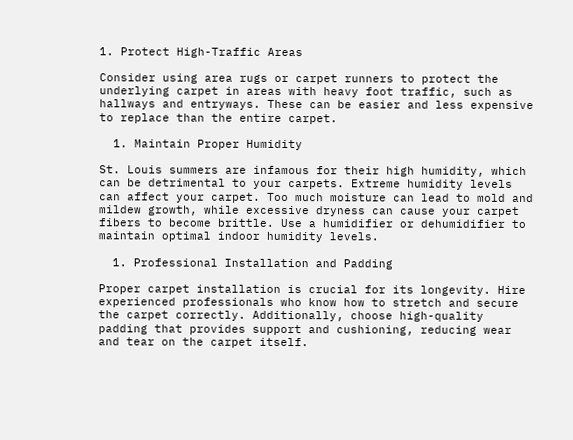1. Protect High-Traffic Areas

Consider using area rugs or carpet runners to protect the underlying carpet in areas with heavy foot traffic, such as hallways and entryways. These can be easier and less expensive to replace than the entire carpet.

  1. Maintain Proper Humidity

St. Louis summers are infamous for their high humidity, which can be detrimental to your carpets. Extreme humidity levels can affect your carpet. Too much moisture can lead to mold and mildew growth, while excessive dryness can cause your carpet fibers to become brittle. Use a humidifier or dehumidifier to maintain optimal indoor humidity levels.

  1. Professional Installation and Padding

Proper carpet installation is crucial for its longevity. Hire experienced professionals who know how to stretch and secure the carpet correctly. Additionally, choose high-quality padding that provides support and cushioning, reducing wear and tear on the carpet itself.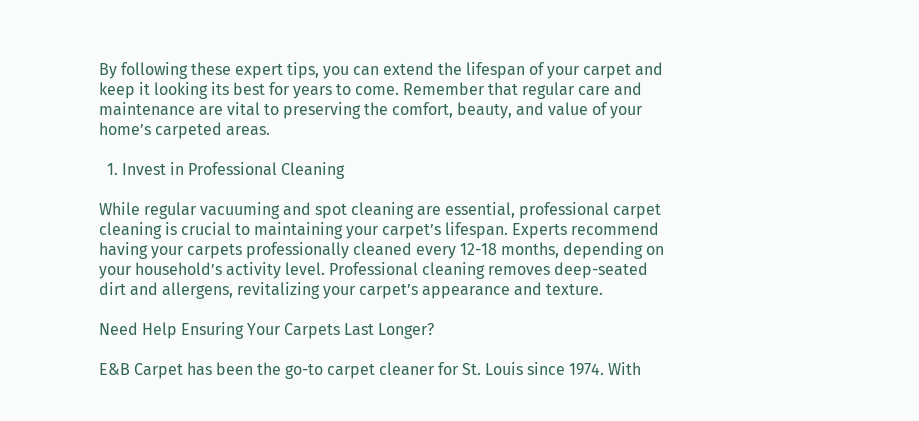By following these expert tips, you can extend the lifespan of your carpet and keep it looking its best for years to come. Remember that regular care and maintenance are vital to preserving the comfort, beauty, and value of your home’s carpeted areas.

  1. Invest in Professional Cleaning

While regular vacuuming and spot cleaning are essential, professional carpet cleaning is crucial to maintaining your carpet’s lifespan. Experts recommend having your carpets professionally cleaned every 12-18 months, depending on your household’s activity level. Professional cleaning removes deep-seated dirt and allergens, revitalizing your carpet’s appearance and texture.

Need Help Ensuring Your Carpets Last Longer?

E&B Carpet has been the go-to carpet cleaner for St. Louis since 1974. With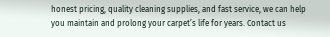honest pricing, quality cleaning supplies, and fast service, we can help you maintain and prolong your carpet’s life for years. Contact us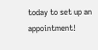today to set up an appointment!